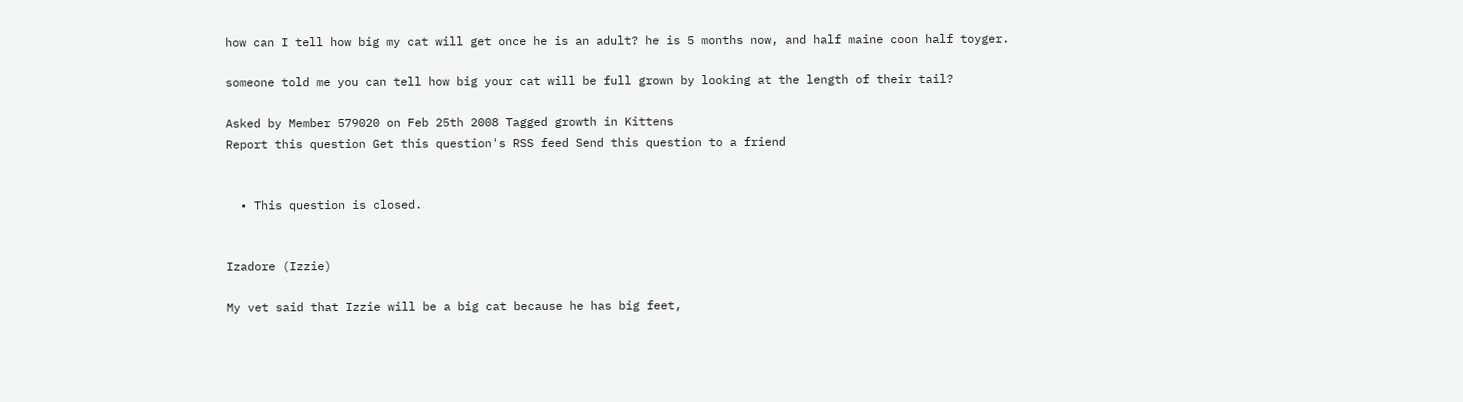how can I tell how big my cat will get once he is an adult? he is 5 months now, and half maine coon half toyger.

someone told me you can tell how big your cat will be full grown by looking at the length of their tail?

Asked by Member 579020 on Feb 25th 2008 Tagged growth in Kittens
Report this question Get this question's RSS feed Send this question to a friend


  • This question is closed.


Izadore (Izzie)

My vet said that Izzie will be a big cat because he has big feet,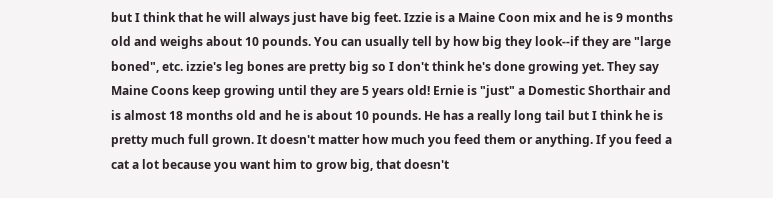but I think that he will always just have big feet. Izzie is a Maine Coon mix and he is 9 months old and weighs about 10 pounds. You can usually tell by how big they look--if they are "large boned", etc. izzie's leg bones are pretty big so I don't think he's done growing yet. They say Maine Coons keep growing until they are 5 years old! Ernie is "just" a Domestic Shorthair and is almost 18 months old and he is about 10 pounds. He has a really long tail but I think he is pretty much full grown. It doesn't matter how much you feed them or anything. If you feed a cat a lot because you want him to grow big, that doesn't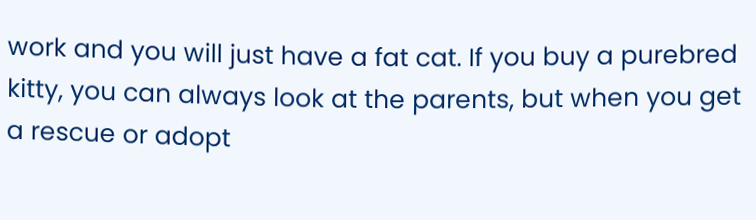work and you will just have a fat cat. If you buy a purebred kitty, you can always look at the parents, but when you get a rescue or adopt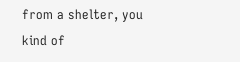from a shelter, you kind of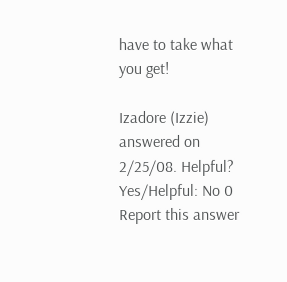have to take what you get!

Izadore (Izzie) answered on 2/25/08. Helpful? Yes/Helpful: No 0 Report this answer